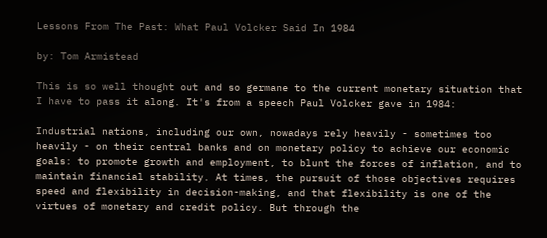Lessons From The Past: What Paul Volcker Said In 1984

by: Tom Armistead

This is so well thought out and so germane to the current monetary situation that I have to pass it along. It's from a speech Paul Volcker gave in 1984:

Industrial nations, including our own, nowadays rely heavily - sometimes too heavily - on their central banks and on monetary policy to achieve our economic goals: to promote growth and employment, to blunt the forces of inflation, and to maintain financial stability. At times, the pursuit of those objectives requires speed and flexibility in decision-making, and that flexibility is one of the virtues of monetary and credit policy. But through the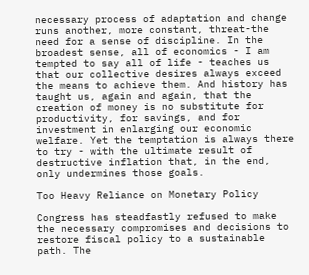necessary process of adaptation and change runs another, more constant, threat-the need for a sense of discipline. In the broadest sense, all of economics - I am tempted to say all of life - teaches us that our collective desires always exceed the means to achieve them. And history has taught us, again and again, that the creation of money is no substitute for productivity, for savings, and for investment in enlarging our economic welfare. Yet the temptation is always there to try - with the ultimate result of destructive inflation that, in the end, only undermines those goals.

Too Heavy Reliance on Monetary Policy

Congress has steadfastly refused to make the necessary compromises and decisions to restore fiscal policy to a sustainable path. The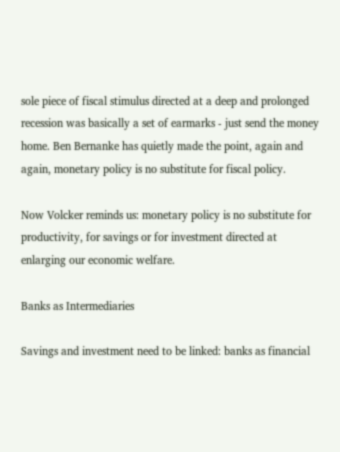sole piece of fiscal stimulus directed at a deep and prolonged recession was basically a set of earmarks - just send the money home. Ben Bernanke has quietly made the point, again and again, monetary policy is no substitute for fiscal policy.

Now Volcker reminds us: monetary policy is no substitute for productivity, for savings or for investment directed at enlarging our economic welfare.

Banks as Intermediaries

Savings and investment need to be linked: banks as financial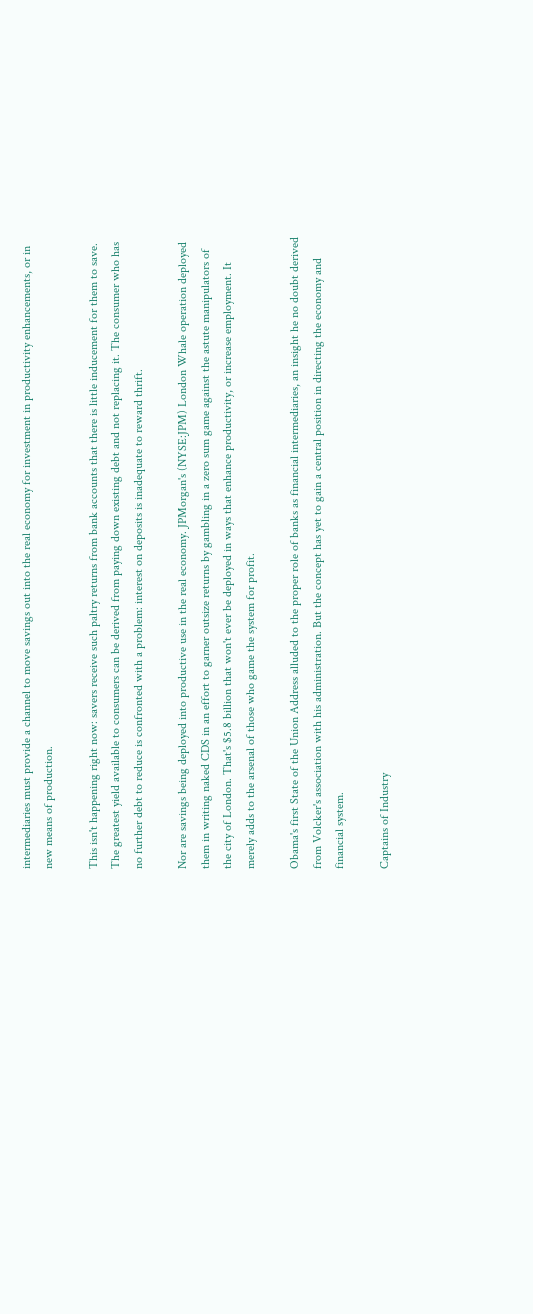intermediaries must provide a channel to move savings out into the real economy for investment in productivity enhancements, or in new means of production.

This isn't happening right now: savers receive such paltry returns from bank accounts that there is little inducement for them to save. The greatest yield available to consumers can be derived from paying down existing debt and not replacing it. The consumer who has no further debt to reduce is confronted with a problem: interest on deposits is inadequate to reward thrift.

Nor are savings being deployed into productive use in the real economy. JPMorgan's (NYSE:JPM) London Whale operation deployed them in writing naked CDS in an effort to garner outsize returns by gambling in a zero sum game against the astute manipulators of the city of London. That's $5.8 billion that won't ever be deployed in ways that enhance productivity, or increase employment. It merely adds to the arsenal of those who game the system for profit.

Obama's first State of the Union Address alluded to the proper role of banks as financial intermediaries, an insight he no doubt derived from Volcker's association with his administration. But the concept has yet to gain a central position in directing the economy and financial system.

Captains of Industry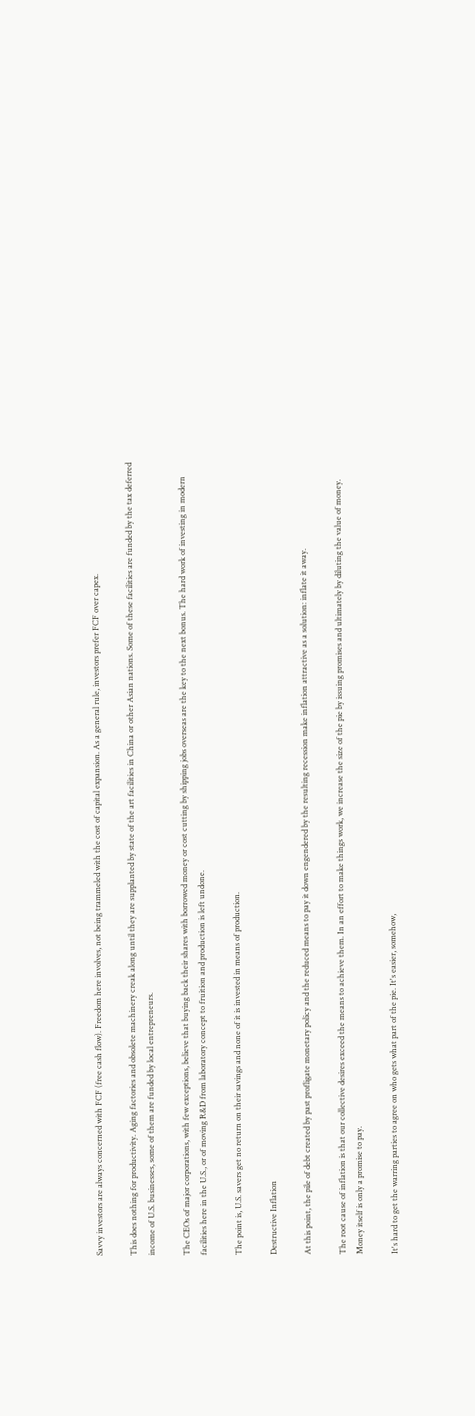Savvy investors are always concerned with FCF (free cash flow). Freedom here involves, not being trammeled with the cost of capital expansion. As a general rule, investors prefer FCF over capex.

This does nothing for productivity. Aging factories and obsolete machinery creak along until they are supplanted by state of the art facilities in China or other Asian nations. Some of these facilities are funded by the tax deferred income of U.S. businesses, some of them are funded by local entrepreneurs.

The CEOs of major corporations, with few exceptions, believe that buying back their shares with borrowed money or cost cutting by shipping jobs overseas are the key to the next bonus. The hard work of investing in modern facilities here in the U.S., or of moving R&D from laboratory concept to fruition and production is left undone.

The point is, U.S. savers get no return on their savings and none of it is invested in means of production.

Destructive Inflation

At this point, the pile of debt created by past profligate monetary policy and the reduced means to pay it down engendered by the resulting recession make inflation attractive as a solution: inflate it away.

The root cause of inflation is that our collective desires exceed the means to achieve them. In an effort to make things work, we increase the size of the pie by issuing promises and ultimately by diluting the value of money. Money itself is only a promise to pay.

It's hard to get the warring parties to agree on who gets what part of the pie. It's easier, somehow,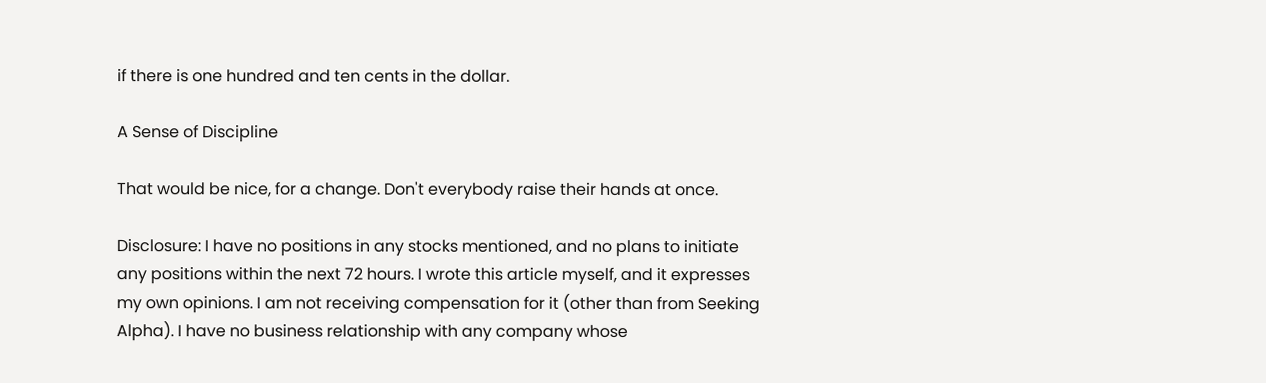if there is one hundred and ten cents in the dollar.

A Sense of Discipline

That would be nice, for a change. Don't everybody raise their hands at once.

Disclosure: I have no positions in any stocks mentioned, and no plans to initiate any positions within the next 72 hours. I wrote this article myself, and it expresses my own opinions. I am not receiving compensation for it (other than from Seeking Alpha). I have no business relationship with any company whose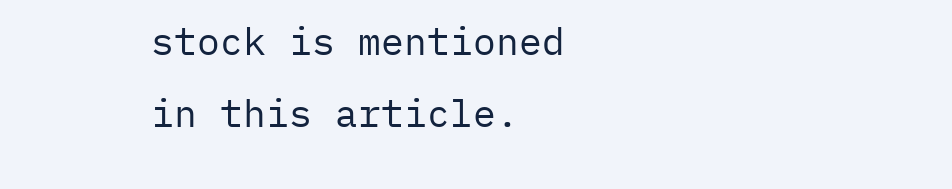stock is mentioned in this article.